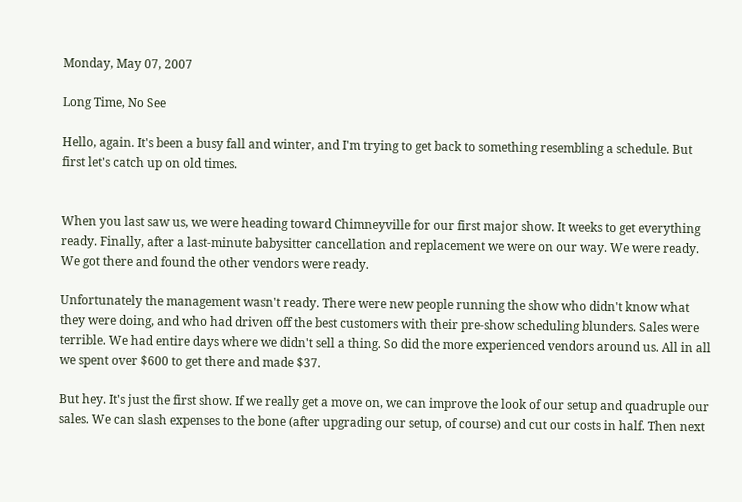Monday, May 07, 2007

Long Time, No See

Hello, again. It's been a busy fall and winter, and I'm trying to get back to something resembling a schedule. But first let's catch up on old times.


When you last saw us, we were heading toward Chimneyville for our first major show. It weeks to get everything ready. Finally, after a last-minute babysitter cancellation and replacement we were on our way. We were ready. We got there and found the other vendors were ready.

Unfortunately the management wasn't ready. There were new people running the show who didn't know what they were doing, and who had driven off the best customers with their pre-show scheduling blunders. Sales were terrible. We had entire days where we didn't sell a thing. So did the more experienced vendors around us. All in all we spent over $600 to get there and made $37.

But hey. It's just the first show. If we really get a move on, we can improve the look of our setup and quadruple our sales. We can slash expenses to the bone (after upgrading our setup, of course) and cut our costs in half. Then next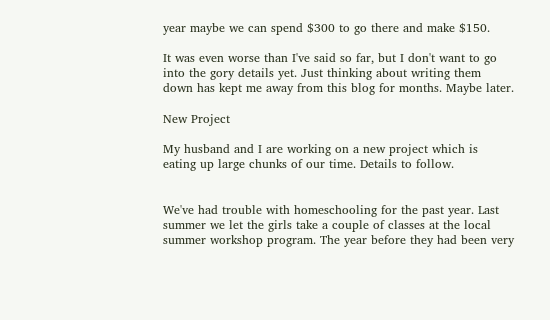year maybe we can spend $300 to go there and make $150.

It was even worse than I've said so far, but I don't want to go into the gory details yet. Just thinking about writing them down has kept me away from this blog for months. Maybe later.

New Project

My husband and I are working on a new project which is eating up large chunks of our time. Details to follow.


We've had trouble with homeschooling for the past year. Last summer we let the girls take a couple of classes at the local summer workshop program. The year before they had been very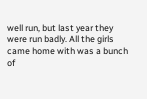well run, but last year they were run badly. All the girls came home with was a bunch of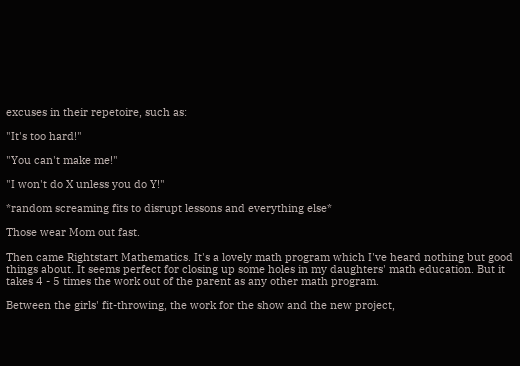excuses in their repetoire, such as:

"It's too hard!"

"You can't make me!"

"I won't do X unless you do Y!"

*random screaming fits to disrupt lessons and everything else*

Those wear Mom out fast.

Then came Rightstart Mathematics. It's a lovely math program which I've heard nothing but good things about. It seems perfect for closing up some holes in my daughters' math education. But it takes 4 - 5 times the work out of the parent as any other math program.

Between the girls' fit-throwing, the work for the show and the new project,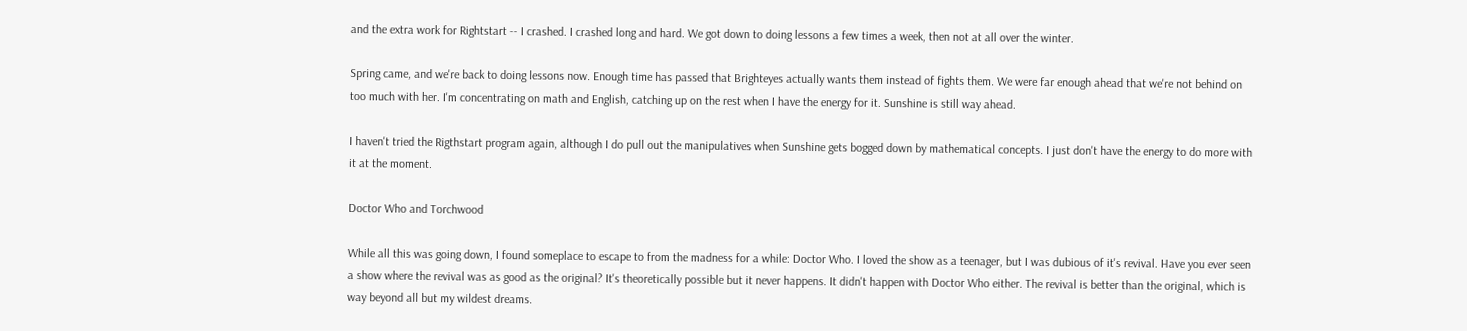and the extra work for Rightstart -- I crashed. I crashed long and hard. We got down to doing lessons a few times a week, then not at all over the winter.

Spring came, and we're back to doing lessons now. Enough time has passed that Brighteyes actually wants them instead of fights them. We were far enough ahead that we're not behind on too much with her. I'm concentrating on math and English, catching up on the rest when I have the energy for it. Sunshine is still way ahead.

I haven't tried the Rigthstart program again, although I do pull out the manipulatives when Sunshine gets bogged down by mathematical concepts. I just don't have the energy to do more with it at the moment.

Doctor Who and Torchwood

While all this was going down, I found someplace to escape to from the madness for a while: Doctor Who. I loved the show as a teenager, but I was dubious of it's revival. Have you ever seen a show where the revival was as good as the original? It's theoretically possible but it never happens. It didn't happen with Doctor Who either. The revival is better than the original, which is way beyond all but my wildest dreams.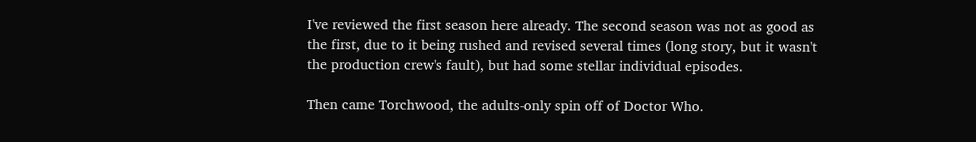I've reviewed the first season here already. The second season was not as good as the first, due to it being rushed and revised several times (long story, but it wasn't the production crew's fault), but had some stellar individual episodes.

Then came Torchwood, the adults-only spin off of Doctor Who.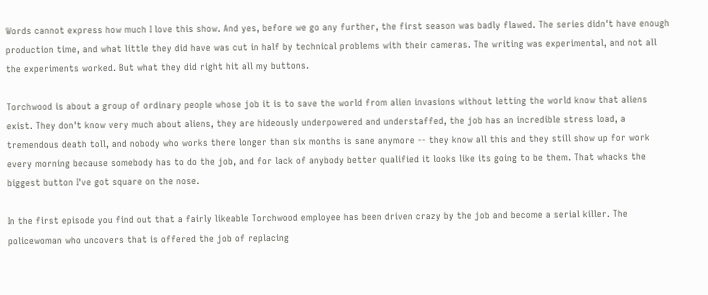Words cannot express how much I love this show. And yes, before we go any further, the first season was badly flawed. The series didn't have enough production time, and what little they did have was cut in half by technical problems with their cameras. The writing was experimental, and not all the experiments worked. But what they did right hit all my buttons.

Torchwood is about a group of ordinary people whose job it is to save the world from alien invasions without letting the world know that aliens exist. They don't know very much about aliens, they are hideously underpowered and understaffed, the job has an incredible stress load, a tremendous death toll, and nobody who works there longer than six months is sane anymore -- they know all this and they still show up for work every morning because somebody has to do the job, and for lack of anybody better qualified it looks like its going to be them. That whacks the biggest button I've got square on the nose.

In the first episode you find out that a fairly likeable Torchwood employee has been driven crazy by the job and become a serial killer. The policewoman who uncovers that is offered the job of replacing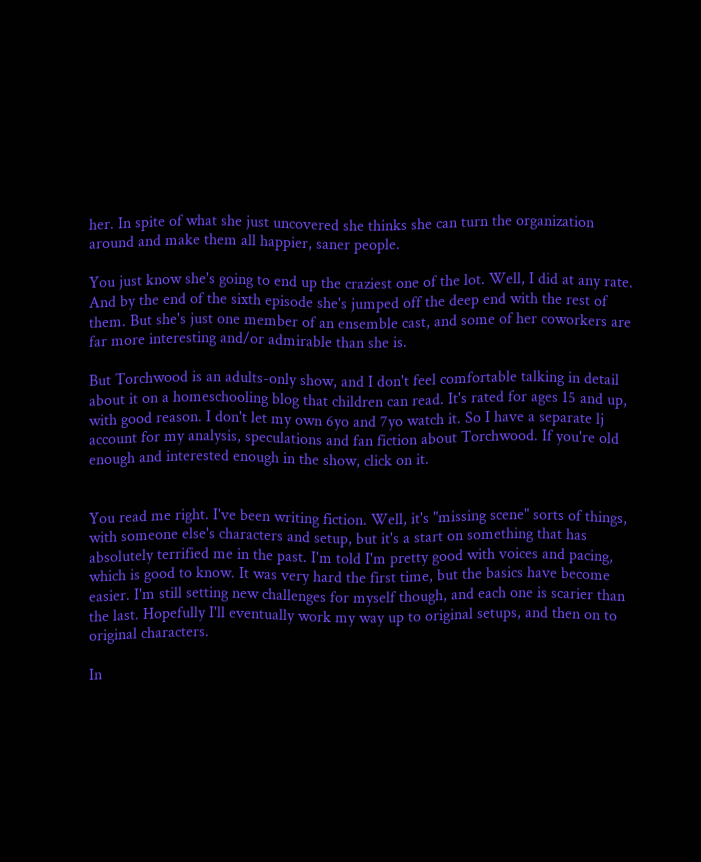her. In spite of what she just uncovered she thinks she can turn the organization around and make them all happier, saner people.

You just know she's going to end up the craziest one of the lot. Well, I did at any rate. And by the end of the sixth episode she's jumped off the deep end with the rest of them. But she's just one member of an ensemble cast, and some of her coworkers are far more interesting and/or admirable than she is.

But Torchwood is an adults-only show, and I don't feel comfortable talking in detail about it on a homeschooling blog that children can read. It's rated for ages 15 and up, with good reason. I don't let my own 6yo and 7yo watch it. So I have a separate lj account for my analysis, speculations and fan fiction about Torchwood. If you're old enough and interested enough in the show, click on it.


You read me right. I've been writing fiction. Well, it's "missing scene" sorts of things, with someone else's characters and setup, but it's a start on something that has absolutely terrified me in the past. I'm told I'm pretty good with voices and pacing, which is good to know. It was very hard the first time, but the basics have become easier. I'm still setting new challenges for myself though, and each one is scarier than the last. Hopefully I'll eventually work my way up to original setups, and then on to original characters.

In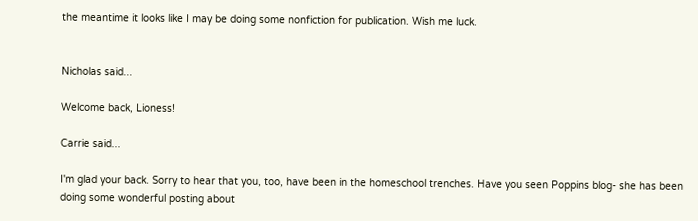the meantime it looks like I may be doing some nonfiction for publication. Wish me luck.


Nicholas said...

Welcome back, Lioness!

Carrie said...

I'm glad your back. Sorry to hear that you, too, have been in the homeschool trenches. Have you seen Poppins blog- she has been doing some wonderful posting about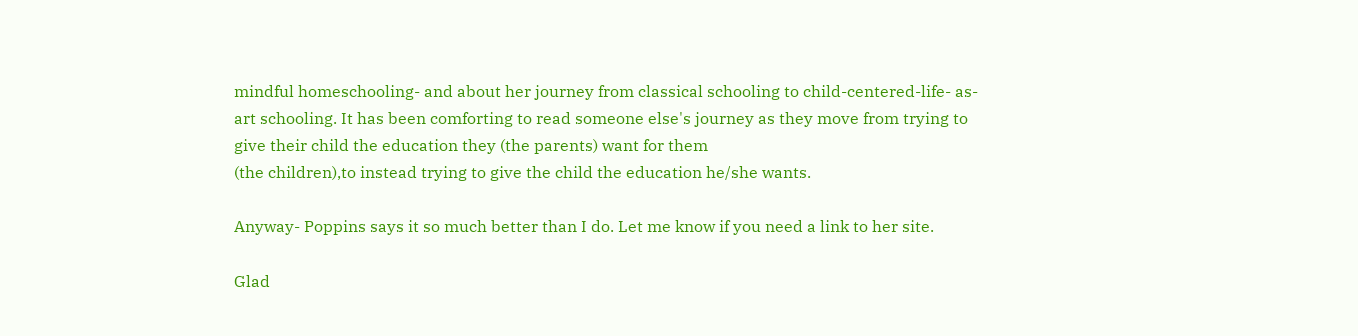mindful homeschooling- and about her journey from classical schooling to child-centered-life- as-art schooling. It has been comforting to read someone else's journey as they move from trying to give their child the education they (the parents) want for them
(the children),to instead trying to give the child the education he/she wants.

Anyway- Poppins says it so much better than I do. Let me know if you need a link to her site.

Glad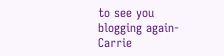to see you blogging again- Carrie